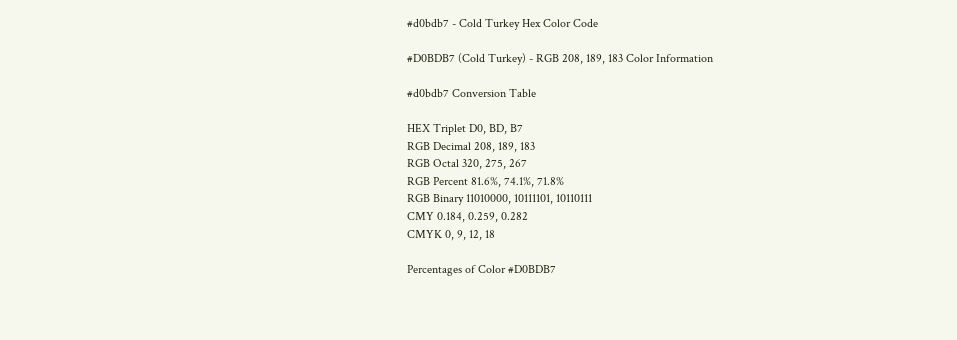#d0bdb7 - Cold Turkey Hex Color Code

#D0BDB7 (Cold Turkey) - RGB 208, 189, 183 Color Information

#d0bdb7 Conversion Table

HEX Triplet D0, BD, B7
RGB Decimal 208, 189, 183
RGB Octal 320, 275, 267
RGB Percent 81.6%, 74.1%, 71.8%
RGB Binary 11010000, 10111101, 10110111
CMY 0.184, 0.259, 0.282
CMYK 0, 9, 12, 18

Percentages of Color #D0BDB7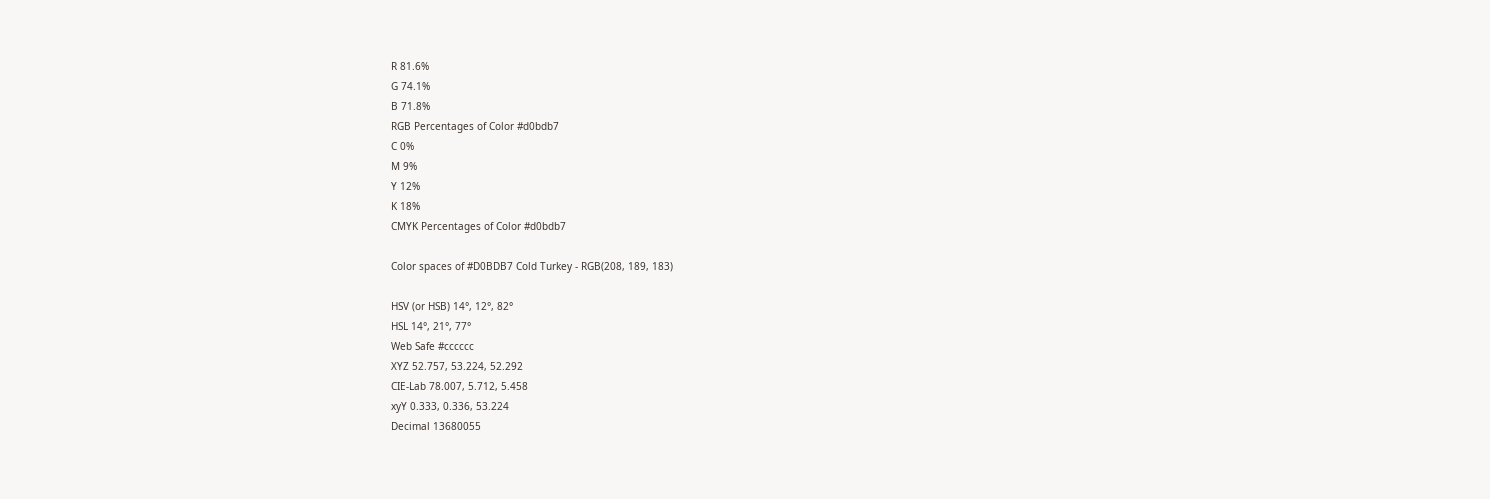R 81.6%
G 74.1%
B 71.8%
RGB Percentages of Color #d0bdb7
C 0%
M 9%
Y 12%
K 18%
CMYK Percentages of Color #d0bdb7

Color spaces of #D0BDB7 Cold Turkey - RGB(208, 189, 183)

HSV (or HSB) 14°, 12°, 82°
HSL 14°, 21°, 77°
Web Safe #cccccc
XYZ 52.757, 53.224, 52.292
CIE-Lab 78.007, 5.712, 5.458
xyY 0.333, 0.336, 53.224
Decimal 13680055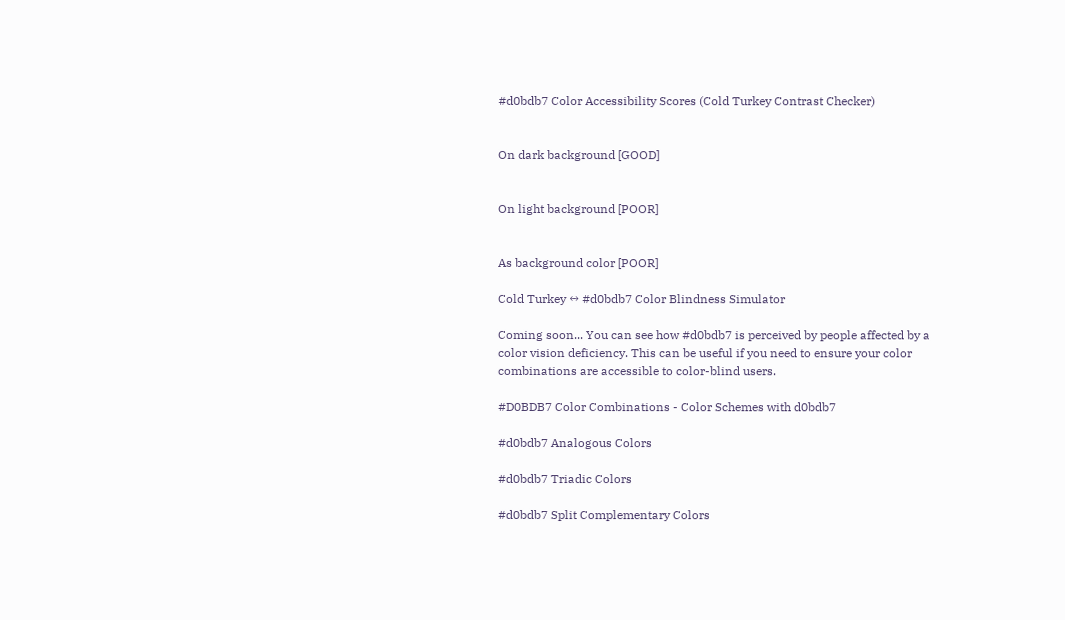#d0bdb7 Color Accessibility Scores (Cold Turkey Contrast Checker)


On dark background [GOOD]


On light background [POOR]


As background color [POOR]

Cold Turkey ↔ #d0bdb7 Color Blindness Simulator

Coming soon... You can see how #d0bdb7 is perceived by people affected by a color vision deficiency. This can be useful if you need to ensure your color combinations are accessible to color-blind users.

#D0BDB7 Color Combinations - Color Schemes with d0bdb7

#d0bdb7 Analogous Colors

#d0bdb7 Triadic Colors

#d0bdb7 Split Complementary Colors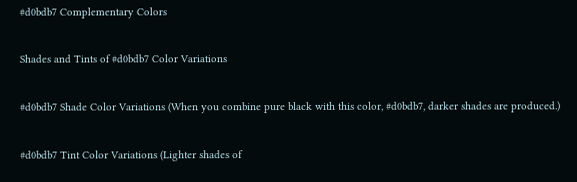#d0bdb7 Complementary Colors

Shades and Tints of #d0bdb7 Color Variations

#d0bdb7 Shade Color Variations (When you combine pure black with this color, #d0bdb7, darker shades are produced.)

#d0bdb7 Tint Color Variations (Lighter shades of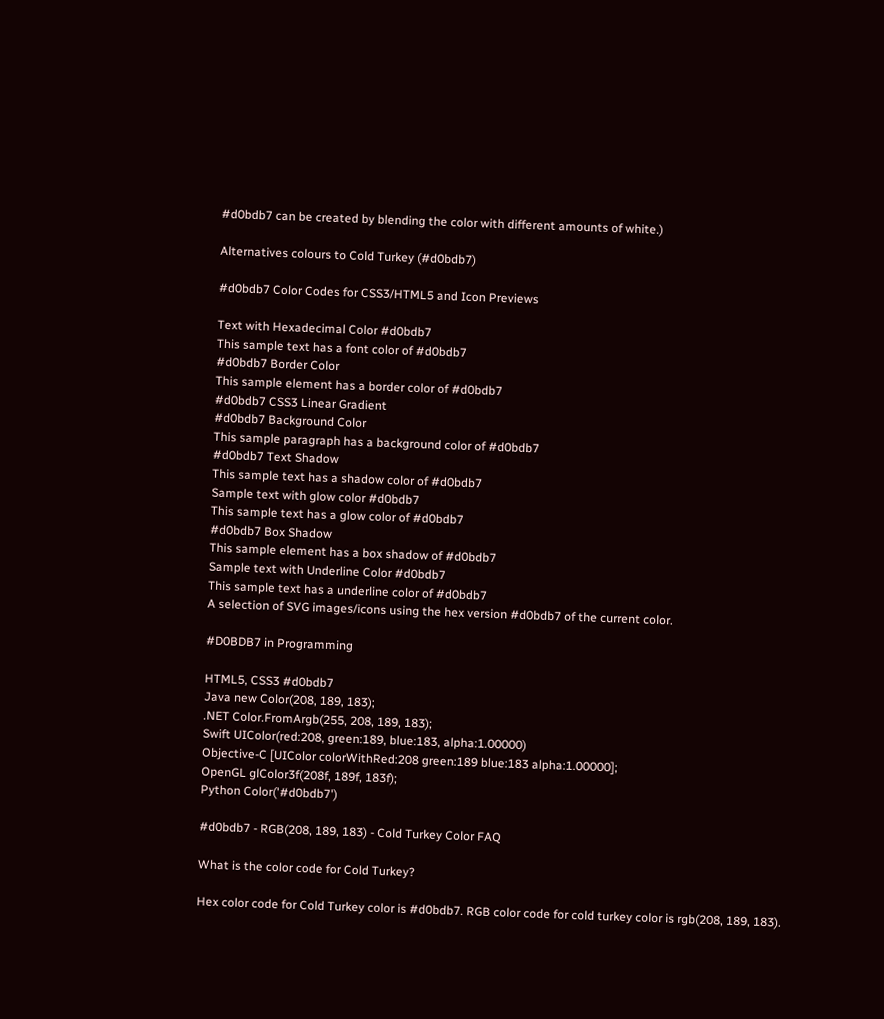#d0bdb7 can be created by blending the color with different amounts of white.)

Alternatives colours to Cold Turkey (#d0bdb7)

#d0bdb7 Color Codes for CSS3/HTML5 and Icon Previews

Text with Hexadecimal Color #d0bdb7
This sample text has a font color of #d0bdb7
#d0bdb7 Border Color
This sample element has a border color of #d0bdb7
#d0bdb7 CSS3 Linear Gradient
#d0bdb7 Background Color
This sample paragraph has a background color of #d0bdb7
#d0bdb7 Text Shadow
This sample text has a shadow color of #d0bdb7
Sample text with glow color #d0bdb7
This sample text has a glow color of #d0bdb7
#d0bdb7 Box Shadow
This sample element has a box shadow of #d0bdb7
Sample text with Underline Color #d0bdb7
This sample text has a underline color of #d0bdb7
A selection of SVG images/icons using the hex version #d0bdb7 of the current color.

#D0BDB7 in Programming

HTML5, CSS3 #d0bdb7
Java new Color(208, 189, 183);
.NET Color.FromArgb(255, 208, 189, 183);
Swift UIColor(red:208, green:189, blue:183, alpha:1.00000)
Objective-C [UIColor colorWithRed:208 green:189 blue:183 alpha:1.00000];
OpenGL glColor3f(208f, 189f, 183f);
Python Color('#d0bdb7')

#d0bdb7 - RGB(208, 189, 183) - Cold Turkey Color FAQ

What is the color code for Cold Turkey?

Hex color code for Cold Turkey color is #d0bdb7. RGB color code for cold turkey color is rgb(208, 189, 183).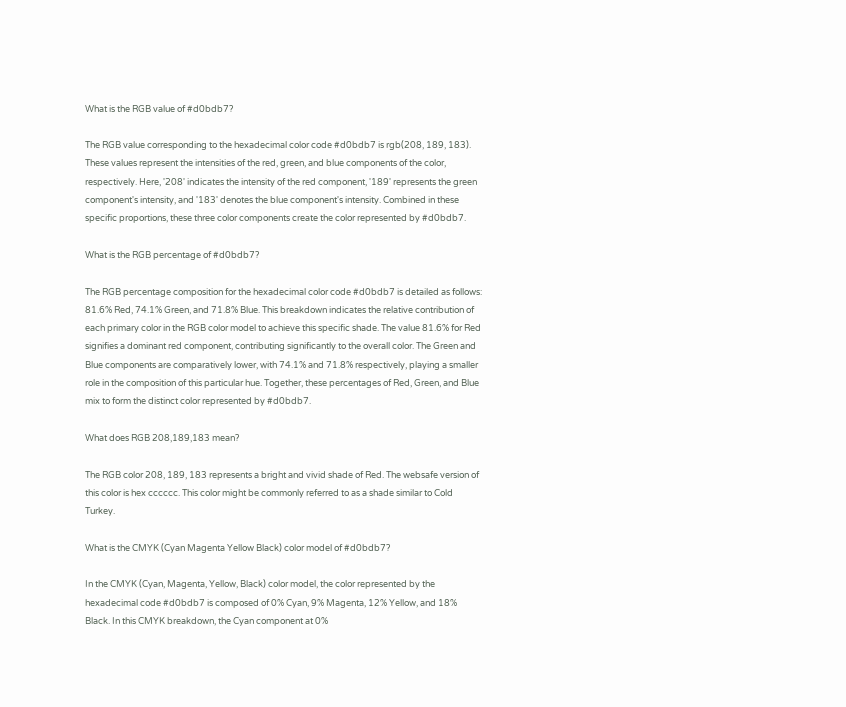What is the RGB value of #d0bdb7?

The RGB value corresponding to the hexadecimal color code #d0bdb7 is rgb(208, 189, 183). These values represent the intensities of the red, green, and blue components of the color, respectively. Here, '208' indicates the intensity of the red component, '189' represents the green component's intensity, and '183' denotes the blue component's intensity. Combined in these specific proportions, these three color components create the color represented by #d0bdb7.

What is the RGB percentage of #d0bdb7?

The RGB percentage composition for the hexadecimal color code #d0bdb7 is detailed as follows: 81.6% Red, 74.1% Green, and 71.8% Blue. This breakdown indicates the relative contribution of each primary color in the RGB color model to achieve this specific shade. The value 81.6% for Red signifies a dominant red component, contributing significantly to the overall color. The Green and Blue components are comparatively lower, with 74.1% and 71.8% respectively, playing a smaller role in the composition of this particular hue. Together, these percentages of Red, Green, and Blue mix to form the distinct color represented by #d0bdb7.

What does RGB 208,189,183 mean?

The RGB color 208, 189, 183 represents a bright and vivid shade of Red. The websafe version of this color is hex cccccc. This color might be commonly referred to as a shade similar to Cold Turkey.

What is the CMYK (Cyan Magenta Yellow Black) color model of #d0bdb7?

In the CMYK (Cyan, Magenta, Yellow, Black) color model, the color represented by the hexadecimal code #d0bdb7 is composed of 0% Cyan, 9% Magenta, 12% Yellow, and 18% Black. In this CMYK breakdown, the Cyan component at 0%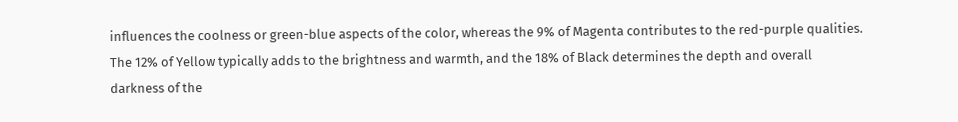influences the coolness or green-blue aspects of the color, whereas the 9% of Magenta contributes to the red-purple qualities. The 12% of Yellow typically adds to the brightness and warmth, and the 18% of Black determines the depth and overall darkness of the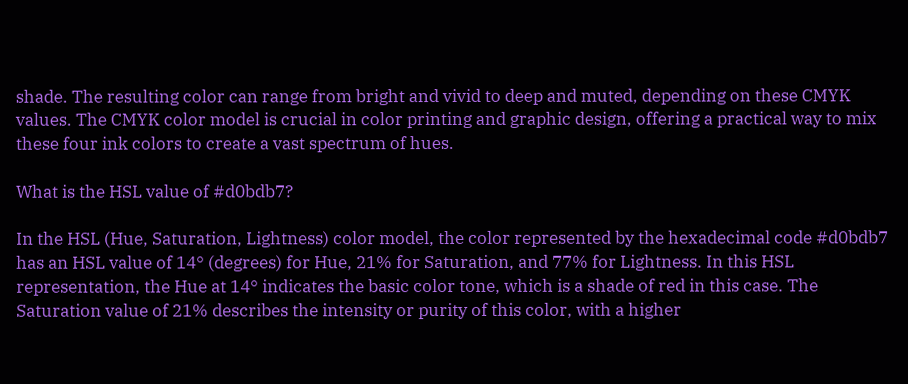shade. The resulting color can range from bright and vivid to deep and muted, depending on these CMYK values. The CMYK color model is crucial in color printing and graphic design, offering a practical way to mix these four ink colors to create a vast spectrum of hues.

What is the HSL value of #d0bdb7?

In the HSL (Hue, Saturation, Lightness) color model, the color represented by the hexadecimal code #d0bdb7 has an HSL value of 14° (degrees) for Hue, 21% for Saturation, and 77% for Lightness. In this HSL representation, the Hue at 14° indicates the basic color tone, which is a shade of red in this case. The Saturation value of 21% describes the intensity or purity of this color, with a higher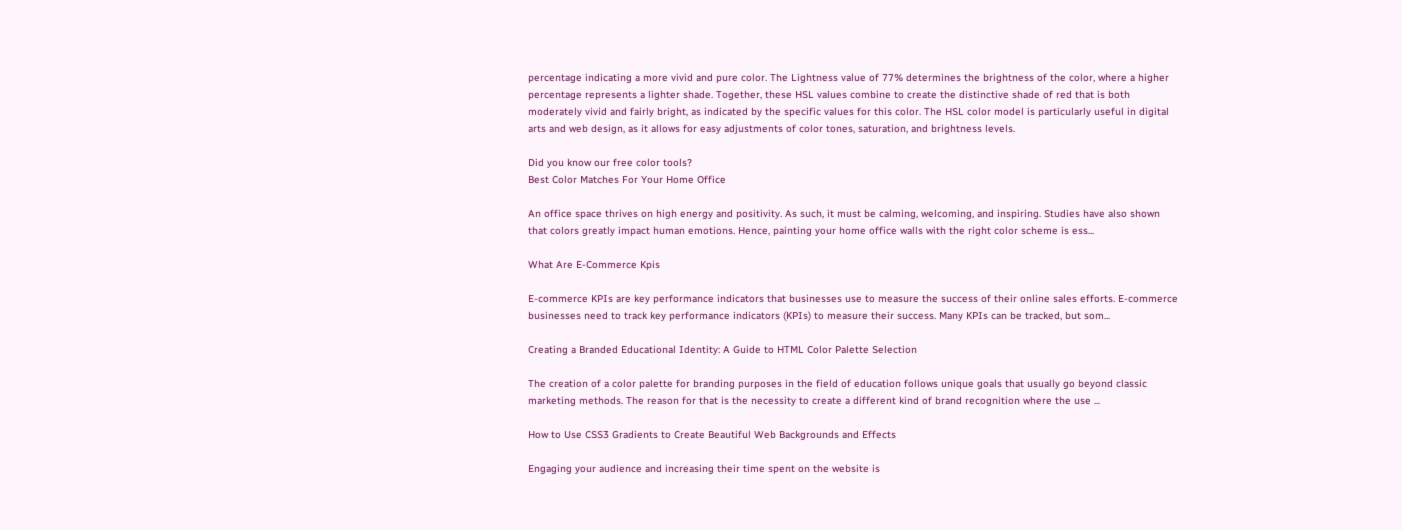percentage indicating a more vivid and pure color. The Lightness value of 77% determines the brightness of the color, where a higher percentage represents a lighter shade. Together, these HSL values combine to create the distinctive shade of red that is both moderately vivid and fairly bright, as indicated by the specific values for this color. The HSL color model is particularly useful in digital arts and web design, as it allows for easy adjustments of color tones, saturation, and brightness levels.

Did you know our free color tools?
Best Color Matches For Your Home Office

An office space thrives on high energy and positivity. As such, it must be calming, welcoming, and inspiring. Studies have also shown that colors greatly impact human emotions. Hence, painting your home office walls with the right color scheme is ess...

What Are E-Commerce Kpis

E-commerce KPIs are key performance indicators that businesses use to measure the success of their online sales efforts. E-commerce businesses need to track key performance indicators (KPIs) to measure their success. Many KPIs can be tracked, but som...

Creating a Branded Educational Identity: A Guide to HTML Color Palette Selection

The creation of a color palette for branding purposes in the field of education follows unique goals that usually go beyond classic marketing methods. The reason for that is the necessity to create a different kind of brand recognition where the use ...

How to Use CSS3 Gradients to Create Beautiful Web Backgrounds and Effects

Engaging your audience and increasing their time spent on the website is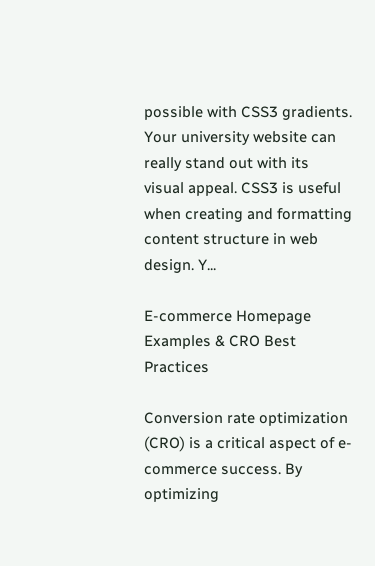possible with CSS3 gradients. Your university website can really stand out with its visual appeal. CSS3 is useful when creating and formatting content structure in web design. Y...

E-commerce Homepage Examples & CRO Best Practices

Conversion rate optimization (CRO) is a critical aspect of e-commerce success. By optimizing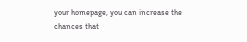your homepage, you can increase the chances that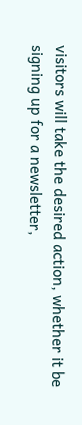visitors will take the desired action, whether it be signing up for a newsletter,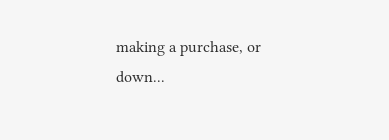making a purchase, or down...